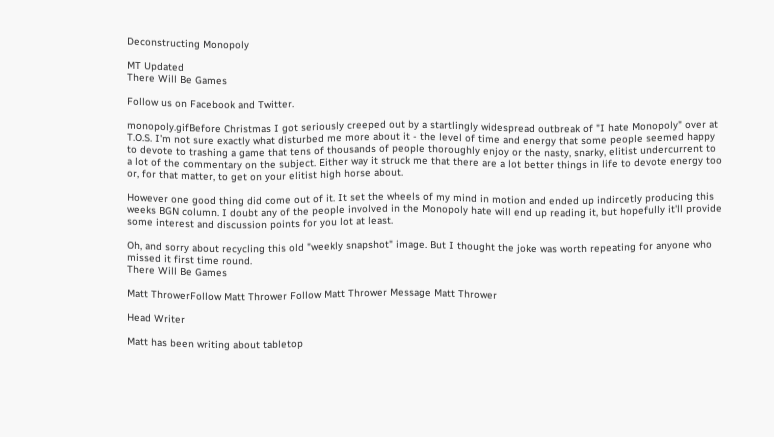Deconstructing Monopoly

MT Updated
There Will Be Games

Follow us on Facebook and Twitter.

monopoly.gifBefore Christmas I got seriously creeped out by a startlingly widespread outbreak of "I hate Monopoly" over at T.O.S. I'm not sure exactly what disturbed me more about it - the level of time and energy that some people seemed happy to devote to trashing a game that tens of thousands of people thoroughly enjoy or the nasty, snarky, elitist undercurrent to a lot of the commentary on the subject. Either way it struck me that there are a lot better things in life to devote energy too or, for that matter, to get on your elitist high horse about.

However one good thing did come out of it. It set the wheels of my mind in motion and ended up indircetly producing this weeks BGN column. I doubt any of the people involved in the Monopoly hate will end up reading it, but hopefully it'll provide some interest and discussion points for you lot at least.

Oh, and sorry about recycling this old "weekly snapshot" image. But I thought the joke was worth repeating for anyone who missed it first time round.
There Will Be Games

Matt ThrowerFollow Matt Thrower Follow Matt Thrower Message Matt Thrower

Head Writer

Matt has been writing about tabletop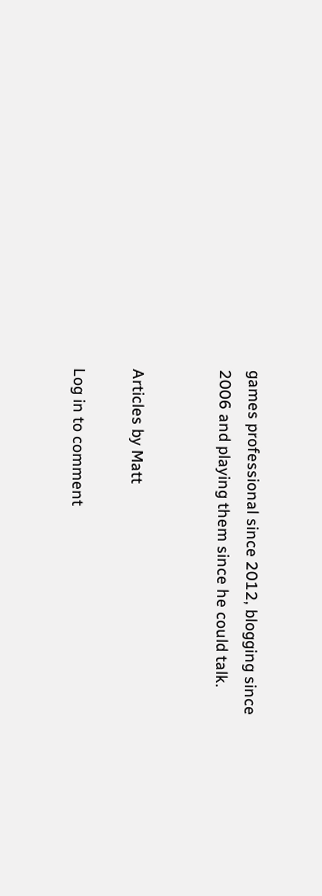games professional since 2012, blogging since 2006 and playing them since he could talk.


Articles by Matt

Log in to comment